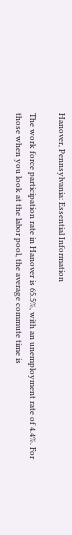Hanover, Pennsylvania: Essential Information

The work force participation rate in Hanover is 65.5%, with an unemployment rate of 4.4%. For those when you look at the labor pool, the average commute time is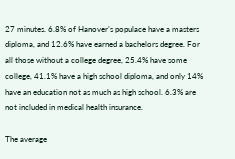27 minutes. 6.8% of Hanover’s populace have a masters diploma, and 12.6% have earned a bachelors degree. For all those without a college degree, 25.4% have some college, 41.1% have a high school diploma, and only 14% have an education not as much as high school. 6.3% are not included in medical health insurance.

The average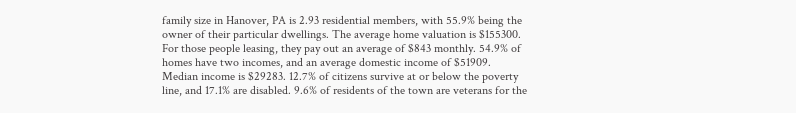family size in Hanover, PA is 2.93 residential members, with 55.9% being the owner of their particular dwellings. The average home valuation is $155300. For those people leasing, they pay out an average of $843 monthly. 54.9% of homes have two incomes, and an average domestic income of $51909. Median income is $29283. 12.7% of citizens survive at or below the poverty line, and 17.1% are disabled. 9.6% of residents of the town are veterans for the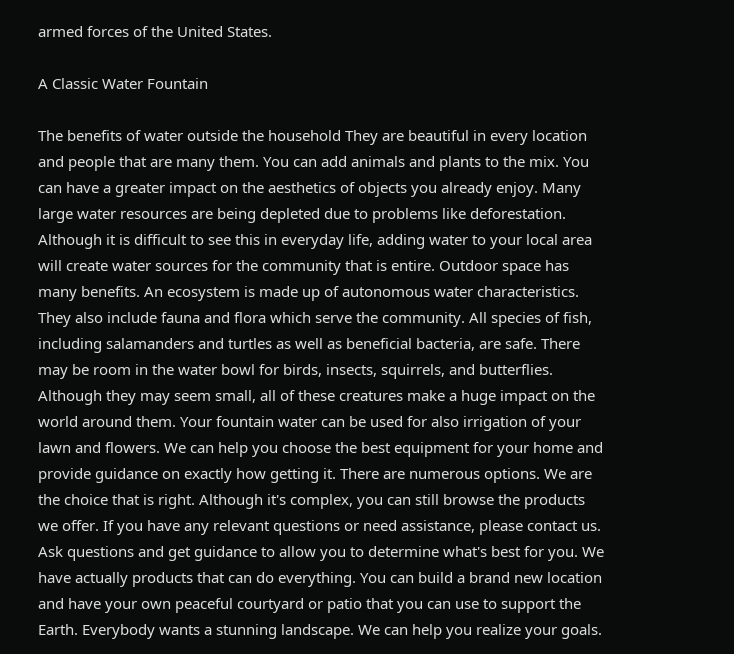armed forces of the United States.

A Classic Water Fountain

The benefits of water outside the household They are beautiful in every location and people that are many them. You can add animals and plants to the mix. You can have a greater impact on the aesthetics of objects you already enjoy. Many large water resources are being depleted due to problems like deforestation. Although it is difficult to see this in everyday life, adding water to your local area will create water sources for the community that is entire. Outdoor space has many benefits. An ecosystem is made up of autonomous water characteristics. They also include fauna and flora which serve the community. All species of fish, including salamanders and turtles as well as beneficial bacteria, are safe. There may be room in the water bowl for birds, insects, squirrels, and butterflies. Although they may seem small, all of these creatures make a huge impact on the world around them. Your fountain water can be used for also irrigation of your lawn and flowers. We can help you choose the best equipment for your home and provide guidance on exactly how getting it. There are numerous options. We are the choice that is right. Although it's complex, you can still browse the products we offer. If you have any relevant questions or need assistance, please contact us. Ask questions and get guidance to allow you to determine what's best for you. We have actually products that can do everything. You can build a brand new location and have your own peaceful courtyard or patio that you can use to support the Earth. Everybody wants a stunning landscape. We can help you realize your goals.